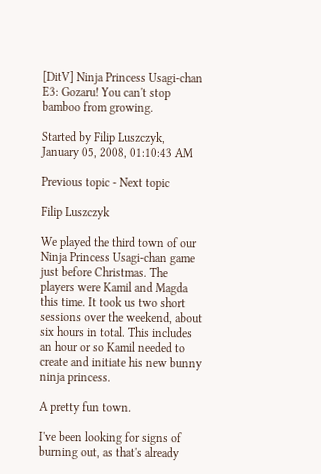[DitV] Ninja Princess Usagi-chan E3: Gozaru! You can't stop bamboo from growing.

Started by Filip Luszczyk, January 05, 2008, 01:10:43 AM

Previous topic - Next topic

Filip Luszczyk

We played the third town of our Ninja Princess Usagi-chan game just before Christmas. The players were Kamil and Magda this time. It took us two short sessions over the weekend, about six hours in total. This includes an hour or so Kamil needed to create and initiate his new bunny ninja princess.

A pretty fun town.

I've been looking for signs of burning out, as that's already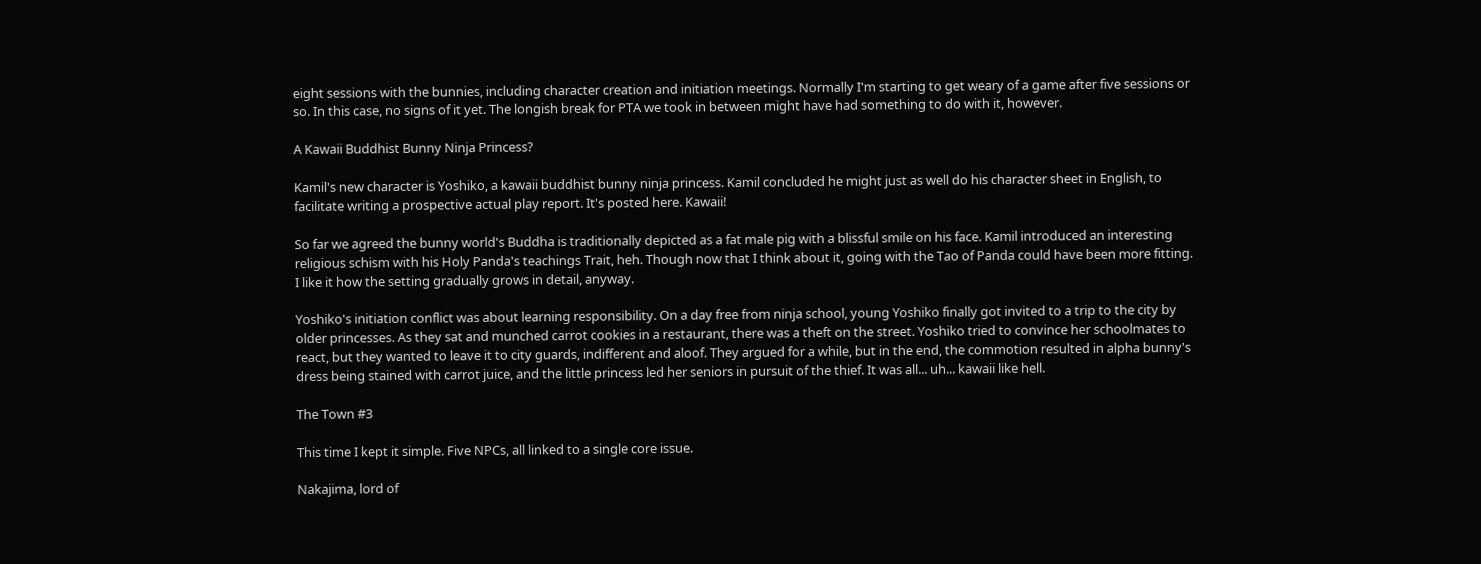eight sessions with the bunnies, including character creation and initiation meetings. Normally I'm starting to get weary of a game after five sessions or so. In this case, no signs of it yet. The longish break for PTA we took in between might have had something to do with it, however.

A Kawaii Buddhist Bunny Ninja Princess?

Kamil's new character is Yoshiko, a kawaii buddhist bunny ninja princess. Kamil concluded he might just as well do his character sheet in English, to facilitate writing a prospective actual play report. It's posted here. Kawaii!

So far we agreed the bunny world's Buddha is traditionally depicted as a fat male pig with a blissful smile on his face. Kamil introduced an interesting religious schism with his Holy Panda's teachings Trait, heh. Though now that I think about it, going with the Tao of Panda could have been more fitting. I like it how the setting gradually grows in detail, anyway.

Yoshiko's initiation conflict was about learning responsibility. On a day free from ninja school, young Yoshiko finally got invited to a trip to the city by older princesses. As they sat and munched carrot cookies in a restaurant, there was a theft on the street. Yoshiko tried to convince her schoolmates to react, but they wanted to leave it to city guards, indifferent and aloof. They argued for a while, but in the end, the commotion resulted in alpha bunny's dress being stained with carrot juice, and the little princess led her seniors in pursuit of the thief. It was all... uh... kawaii like hell.

The Town #3

This time I kept it simple. Five NPCs, all linked to a single core issue.

Nakajima, lord of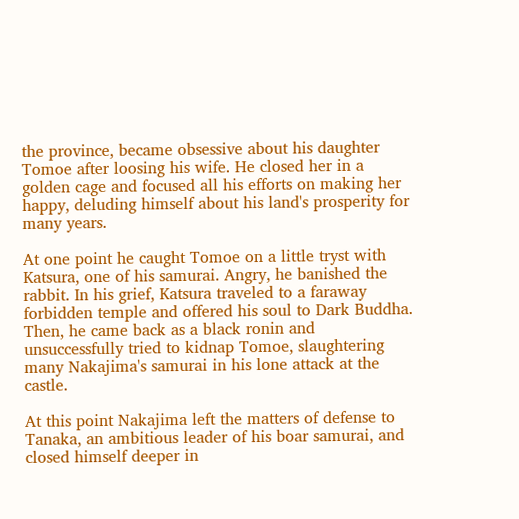the province, became obsessive about his daughter Tomoe after loosing his wife. He closed her in a golden cage and focused all his efforts on making her happy, deluding himself about his land's prosperity for many years.

At one point he caught Tomoe on a little tryst with Katsura, one of his samurai. Angry, he banished the rabbit. In his grief, Katsura traveled to a faraway forbidden temple and offered his soul to Dark Buddha. Then, he came back as a black ronin and unsuccessfully tried to kidnap Tomoe, slaughtering many Nakajima's samurai in his lone attack at the castle.

At this point Nakajima left the matters of defense to Tanaka, an ambitious leader of his boar samurai, and closed himself deeper in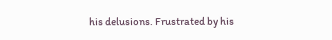his delusions. Frustrated by his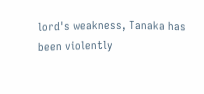lord's weakness, Tanaka has been violently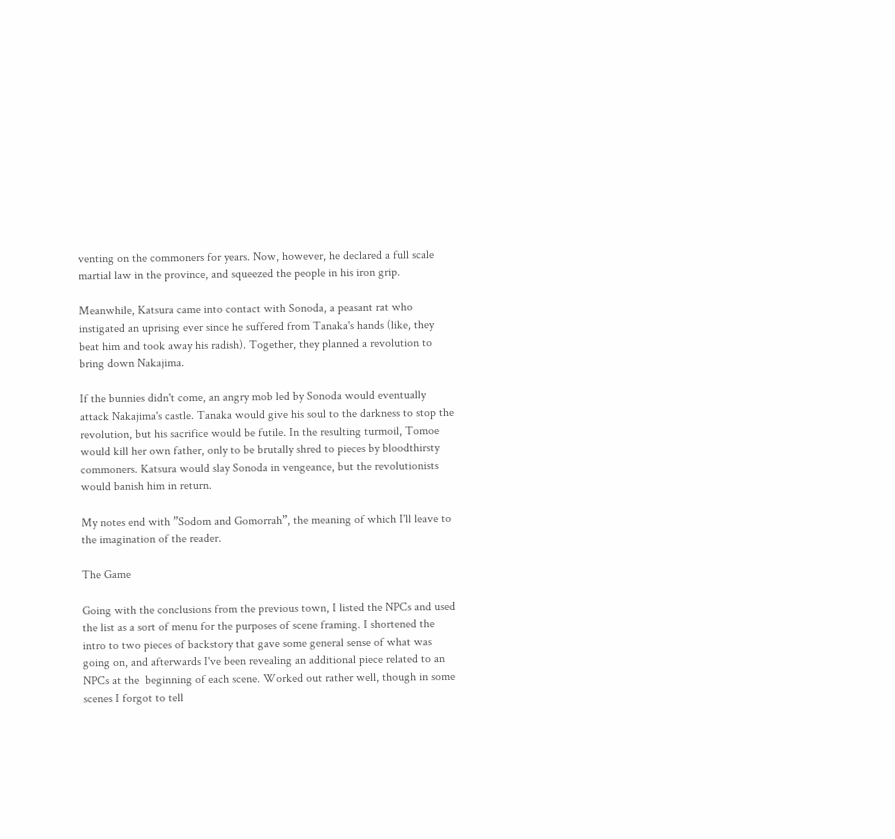venting on the commoners for years. Now, however, he declared a full scale martial law in the province, and squeezed the people in his iron grip.

Meanwhile, Katsura came into contact with Sonoda, a peasant rat who instigated an uprising ever since he suffered from Tanaka's hands (like, they beat him and took away his radish). Together, they planned a revolution to bring down Nakajima.

If the bunnies didn't come, an angry mob led by Sonoda would eventually attack Nakajima's castle. Tanaka would give his soul to the darkness to stop the revolution, but his sacrifice would be futile. In the resulting turmoil, Tomoe would kill her own father, only to be brutally shred to pieces by bloodthirsty commoners. Katsura would slay Sonoda in vengeance, but the revolutionists would banish him in return.

My notes end with ”Sodom and Gomorrah”, the meaning of which I'll leave to the imagination of the reader.

The Game

Going with the conclusions from the previous town, I listed the NPCs and used the list as a sort of menu for the purposes of scene framing. I shortened the intro to two pieces of backstory that gave some general sense of what was going on, and afterwards I've been revealing an additional piece related to an NPCs at the  beginning of each scene. Worked out rather well, though in some scenes I forgot to tell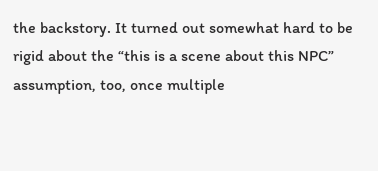the backstory. It turned out somewhat hard to be rigid about the “this is a scene about this NPC” assumption, too, once multiple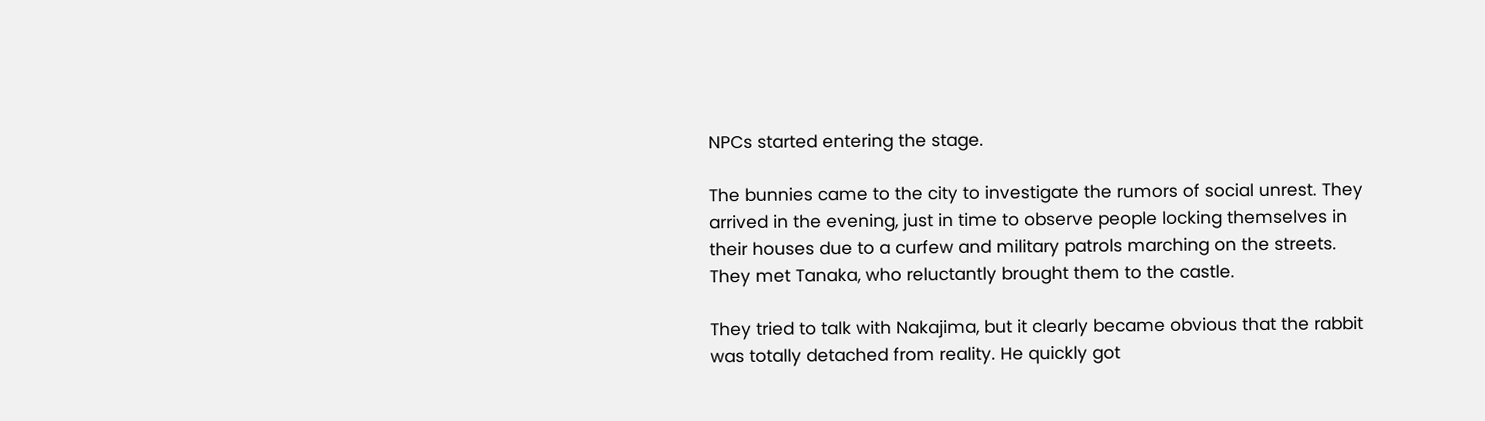NPCs started entering the stage.

The bunnies came to the city to investigate the rumors of social unrest. They arrived in the evening, just in time to observe people locking themselves in their houses due to a curfew and military patrols marching on the streets. They met Tanaka, who reluctantly brought them to the castle.

They tried to talk with Nakajima, but it clearly became obvious that the rabbit was totally detached from reality. He quickly got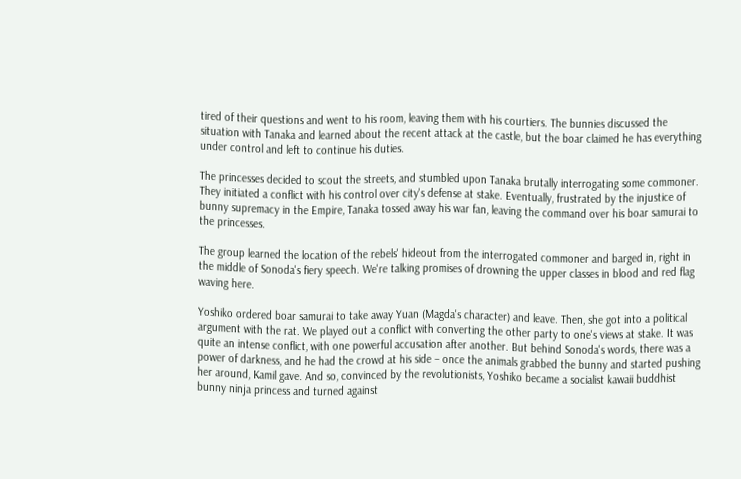tired of their questions and went to his room, leaving them with his courtiers. The bunnies discussed the situation with Tanaka and learned about the recent attack at the castle, but the boar claimed he has everything under control and left to continue his duties.

The princesses decided to scout the streets, and stumbled upon Tanaka brutally interrogating some commoner. They initiated a conflict with his control over city's defense at stake. Eventually, frustrated by the injustice of bunny supremacy in the Empire, Tanaka tossed away his war fan, leaving the command over his boar samurai to the princesses.

The group learned the location of the rebels' hideout from the interrogated commoner and barged in, right in the middle of Sonoda's fiery speech. We're talking promises of drowning the upper classes in blood and red flag waving here.

Yoshiko ordered boar samurai to take away Yuan (Magda's character) and leave. Then, she got into a political argument with the rat. We played out a conflict with converting the other party to one's views at stake. It was quite an intense conflict, with one powerful accusation after another. But behind Sonoda's words, there was a power of darkness, and he had the crowd at his side – once the animals grabbed the bunny and started pushing her around, Kamil gave. And so, convinced by the revolutionists, Yoshiko became a socialist kawaii buddhist bunny ninja princess and turned against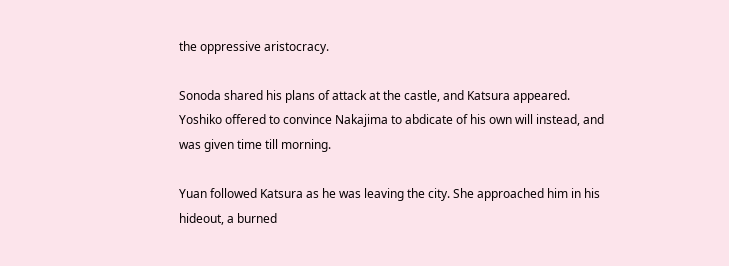the oppressive aristocracy.

Sonoda shared his plans of attack at the castle, and Katsura appeared. Yoshiko offered to convince Nakajima to abdicate of his own will instead, and was given time till morning.

Yuan followed Katsura as he was leaving the city. She approached him in his hideout, a burned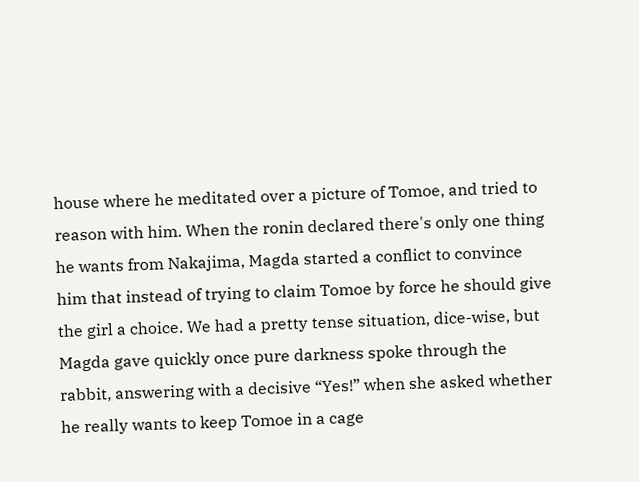house where he meditated over a picture of Tomoe, and tried to reason with him. When the ronin declared there's only one thing he wants from Nakajima, Magda started a conflict to convince him that instead of trying to claim Tomoe by force he should give the girl a choice. We had a pretty tense situation, dice-wise, but Magda gave quickly once pure darkness spoke through the rabbit, answering with a decisive “Yes!” when she asked whether he really wants to keep Tomoe in a cage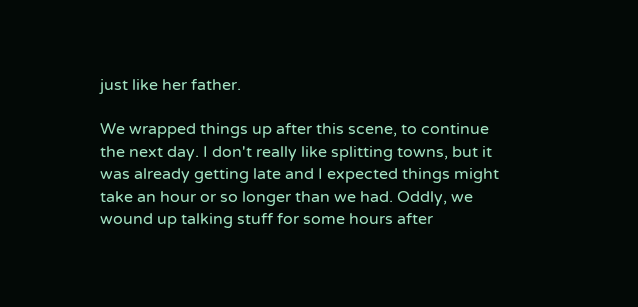just like her father.

We wrapped things up after this scene, to continue the next day. I don't really like splitting towns, but it was already getting late and I expected things might take an hour or so longer than we had. Oddly, we wound up talking stuff for some hours after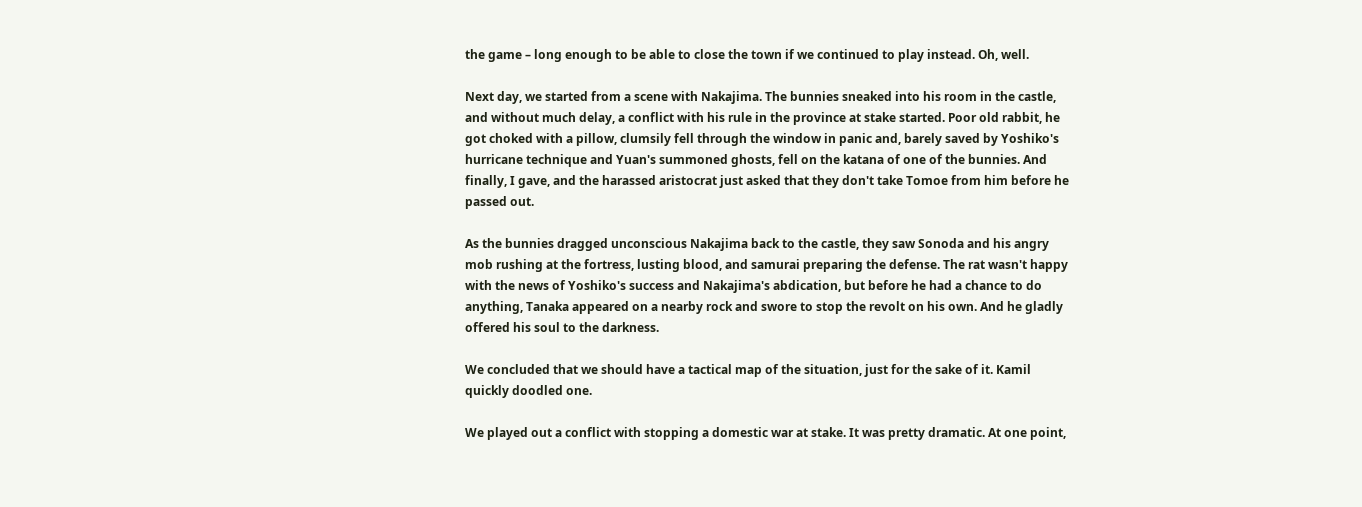the game – long enough to be able to close the town if we continued to play instead. Oh, well.

Next day, we started from a scene with Nakajima. The bunnies sneaked into his room in the castle, and without much delay, a conflict with his rule in the province at stake started. Poor old rabbit, he got choked with a pillow, clumsily fell through the window in panic and, barely saved by Yoshiko's hurricane technique and Yuan's summoned ghosts, fell on the katana of one of the bunnies. And finally, I gave, and the harassed aristocrat just asked that they don't take Tomoe from him before he passed out.

As the bunnies dragged unconscious Nakajima back to the castle, they saw Sonoda and his angry mob rushing at the fortress, lusting blood, and samurai preparing the defense. The rat wasn't happy with the news of Yoshiko's success and Nakajima's abdication, but before he had a chance to do anything, Tanaka appeared on a nearby rock and swore to stop the revolt on his own. And he gladly offered his soul to the darkness.

We concluded that we should have a tactical map of the situation, just for the sake of it. Kamil quickly doodled one.

We played out a conflict with stopping a domestic war at stake. It was pretty dramatic. At one point,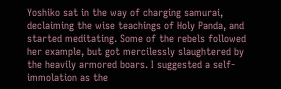Yoshiko sat in the way of charging samurai, declaiming the wise teachings of Holy Panda, and started meditating. Some of the rebels followed her example, but got mercilessly slaughtered by the heavily armored boars. I suggested a self-immolation as the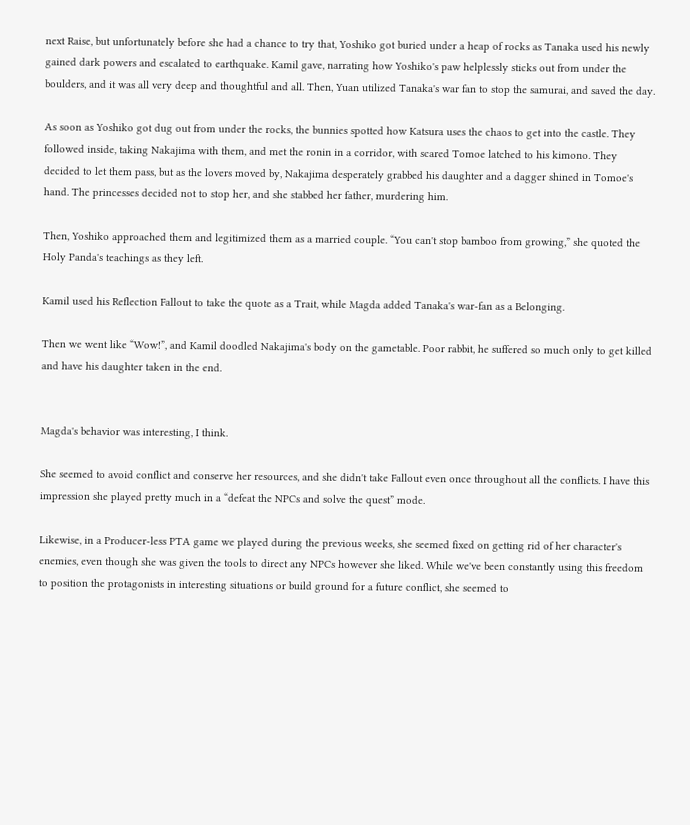next Raise, but unfortunately before she had a chance to try that, Yoshiko got buried under a heap of rocks as Tanaka used his newly gained dark powers and escalated to earthquake. Kamil gave, narrating how Yoshiko's paw helplessly sticks out from under the boulders, and it was all very deep and thoughtful and all. Then, Yuan utilized Tanaka's war fan to stop the samurai, and saved the day.

As soon as Yoshiko got dug out from under the rocks, the bunnies spotted how Katsura uses the chaos to get into the castle. They followed inside, taking Nakajima with them, and met the ronin in a corridor, with scared Tomoe latched to his kimono. They decided to let them pass, but as the lovers moved by, Nakajima desperately grabbed his daughter and a dagger shined in Tomoe's hand. The princesses decided not to stop her, and she stabbed her father, murdering him.

Then, Yoshiko approached them and legitimized them as a married couple. “You can't stop bamboo from growing,” she quoted the Holy Panda's teachings as they left.

Kamil used his Reflection Fallout to take the quote as a Trait, while Magda added Tanaka's war-fan as a Belonging.

Then we went like “Wow!”, and Kamil doodled Nakajima's body on the gametable. Poor rabbit, he suffered so much only to get killed and have his daughter taken in the end.


Magda's behavior was interesting, I think.

She seemed to avoid conflict and conserve her resources, and she didn't take Fallout even once throughout all the conflicts. I have this impression she played pretty much in a “defeat the NPCs and solve the quest” mode.

Likewise, in a Producer-less PTA game we played during the previous weeks, she seemed fixed on getting rid of her character's enemies, even though she was given the tools to direct any NPCs however she liked. While we've been constantly using this freedom to position the protagonists in interesting situations or build ground for a future conflict, she seemed to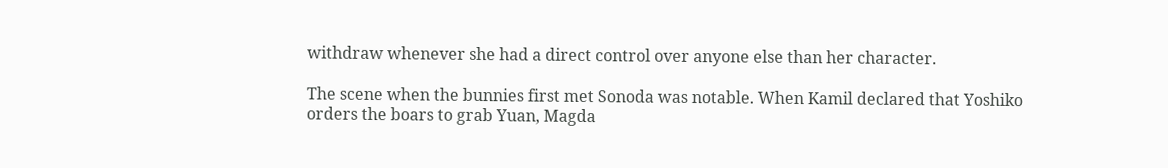withdraw whenever she had a direct control over anyone else than her character.

The scene when the bunnies first met Sonoda was notable. When Kamil declared that Yoshiko orders the boars to grab Yuan, Magda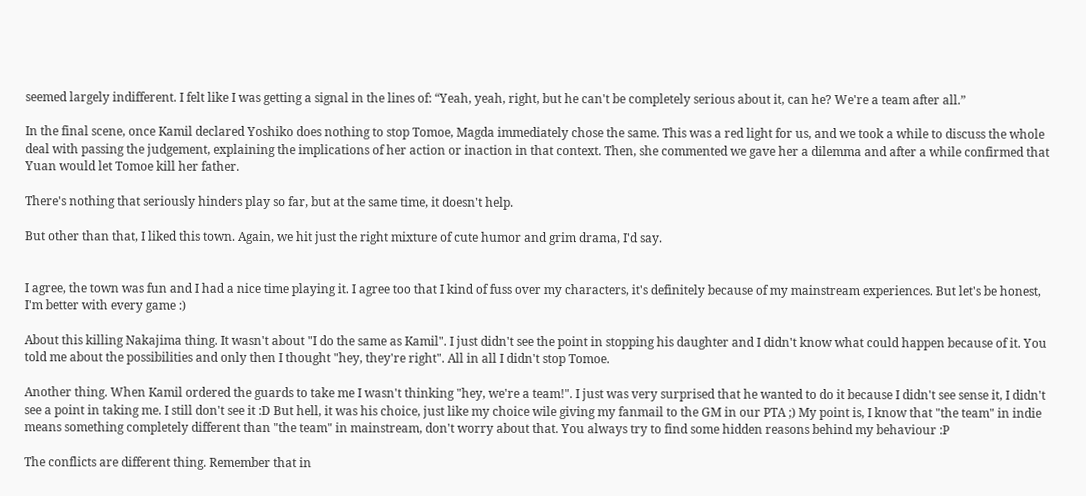seemed largely indifferent. I felt like I was getting a signal in the lines of: “Yeah, yeah, right, but he can't be completely serious about it, can he? We're a team after all.”

In the final scene, once Kamil declared Yoshiko does nothing to stop Tomoe, Magda immediately chose the same. This was a red light for us, and we took a while to discuss the whole deal with passing the judgement, explaining the implications of her action or inaction in that context. Then, she commented we gave her a dilemma and after a while confirmed that Yuan would let Tomoe kill her father.

There's nothing that seriously hinders play so far, but at the same time, it doesn't help.

But other than that, I liked this town. Again, we hit just the right mixture of cute humor and grim drama, I'd say.


I agree, the town was fun and I had a nice time playing it. I agree too that I kind of fuss over my characters, it's definitely because of my mainstream experiences. But let's be honest, I'm better with every game :)

About this killing Nakajima thing. It wasn't about "I do the same as Kamil". I just didn't see the point in stopping his daughter and I didn't know what could happen because of it. You told me about the possibilities and only then I thought "hey, they're right". All in all I didn't stop Tomoe.

Another thing. When Kamil ordered the guards to take me I wasn't thinking "hey, we're a team!". I just was very surprised that he wanted to do it because I didn't see sense it, I didn't see a point in taking me. I still don't see it :D But hell, it was his choice, just like my choice wile giving my fanmail to the GM in our PTA ;) My point is, I know that "the team" in indie means something completely different than "the team" in mainstream, don't worry about that. You always try to find some hidden reasons behind my behaviour :P

The conflicts are different thing. Remember that in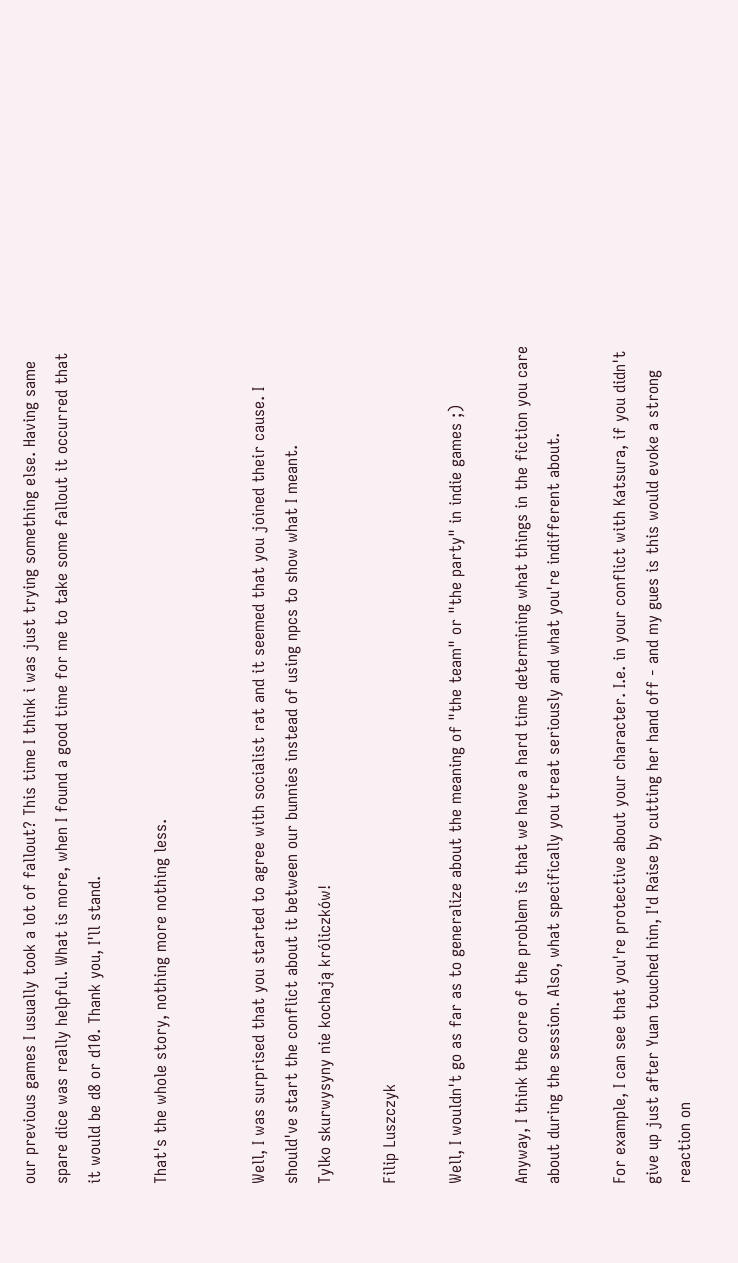our previous games I usually took a lot of fallout? This time I think i was just trying something else. Having same spare dice was really helpful. What is more, when I found a good time for me to take some fallout it occurred that it would be d8 or d10. Thank you, I'll stand.

That's the whole story, nothing more nothing less.


Well, I was surprised that you started to agree with socialist rat and it seemed that you joined their cause. I should've start the conflict about it between our bunnies instead of using npcs to show what I meant.
Tylko skurwysyny nie kochają króliczków!

Filip Luszczyk

Well, I wouldn't go as far as to generalize about the meaning of "the team" or "the party" in indie games ;)

Anyway, I think the core of the problem is that we have a hard time determining what things in the fiction you care about during the session. Also, what specifically you treat seriously and what you're indifferent about.

For example, I can see that you're protective about your character. I.e. in your conflict with Katsura, if you didn't give up just after Yuan touched him, I'd Raise by cutting her hand off - and my gues is this would evoke a strong reaction on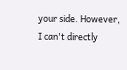your side. However, I can't directly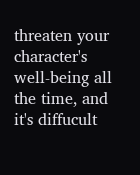threaten your character's well-being all the time, and it's diffucult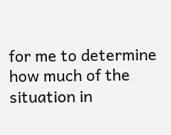for me to determine how much of the situation in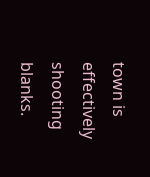town is effectively shooting blanks.